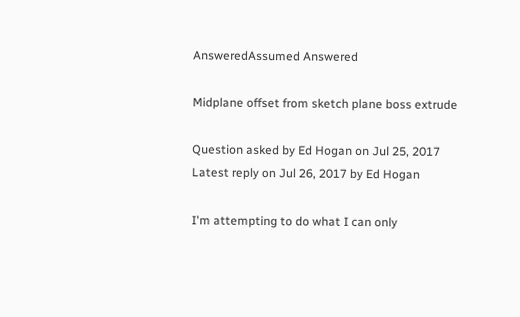AnsweredAssumed Answered

Midplane offset from sketch plane boss extrude

Question asked by Ed Hogan on Jul 25, 2017
Latest reply on Jul 26, 2017 by Ed Hogan

I'm attempting to do what I can only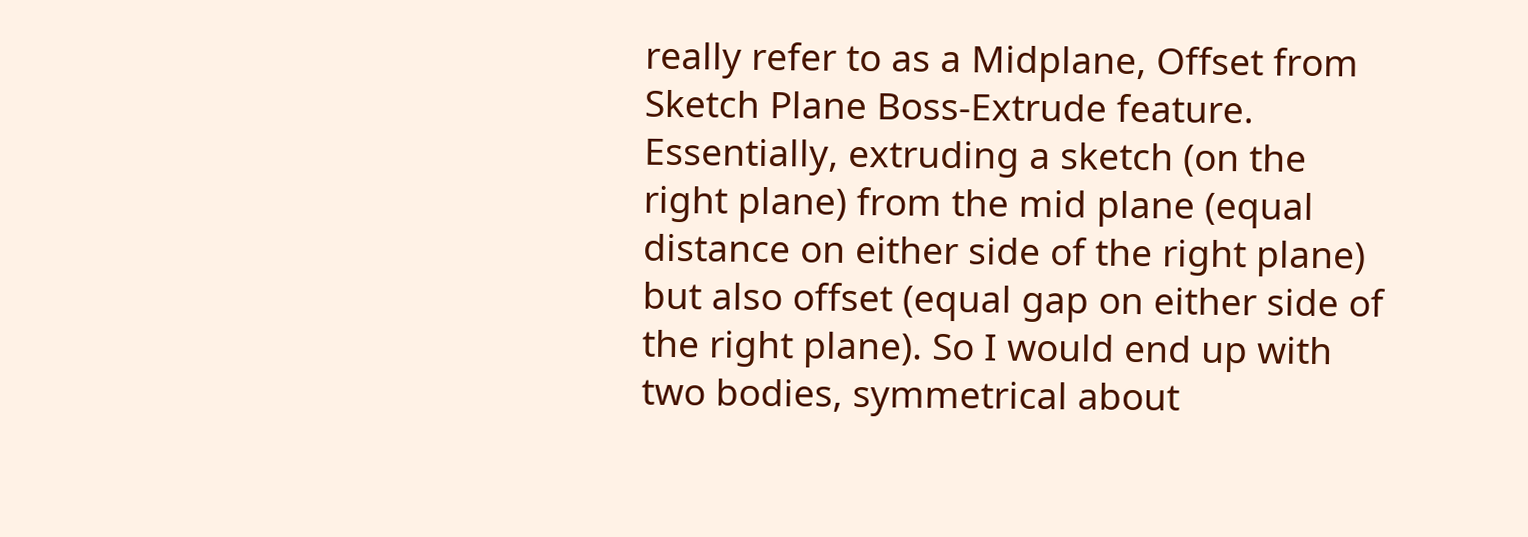really refer to as a Midplane, Offset from Sketch Plane Boss-Extrude feature. Essentially, extruding a sketch (on the right plane) from the mid plane (equal distance on either side of the right plane) but also offset (equal gap on either side of the right plane). So I would end up with two bodies, symmetrical about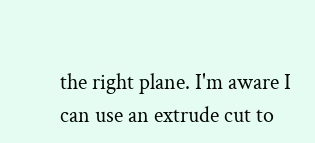the right plane. I'm aware I can use an extrude cut to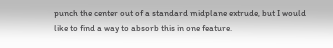punch the center out of a standard midplane extrude, but I would like to find a way to absorb this in one feature.